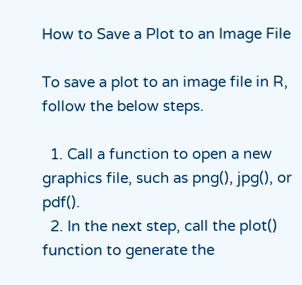How to Save a Plot to an Image File

To save a plot to an image file in R, follow the below steps.

  1. Call a function to open a new graphics file, such as png(), jpg(), or pdf().
  2. In the next step, call the plot() function to generate the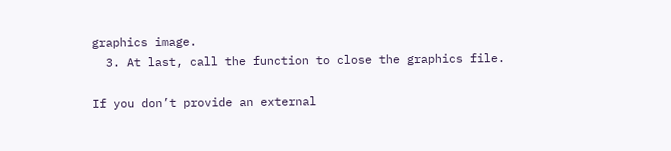graphics image.
  3. At last, call the function to close the graphics file.

If you don’t provide an external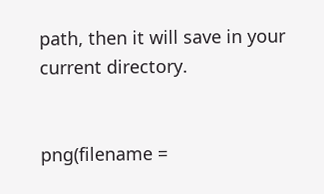path, then it will save in your current directory.


png(filename =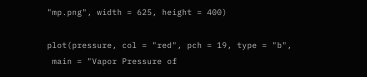"mp.png", width = 625, height = 400)

plot(pressure, col = "red", pch = 19, type = "b",
 main = "Vapor Pressure of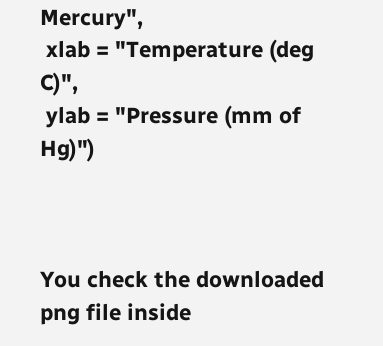Mercury",
 xlab = "Temperature (deg C)",
 ylab = "Pressure (mm of Hg)")



You check the downloaded png file inside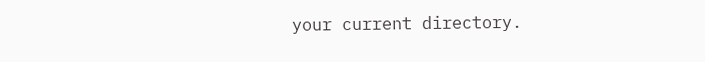your current directory.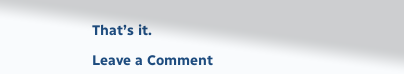That’s it.

Leave a Comment